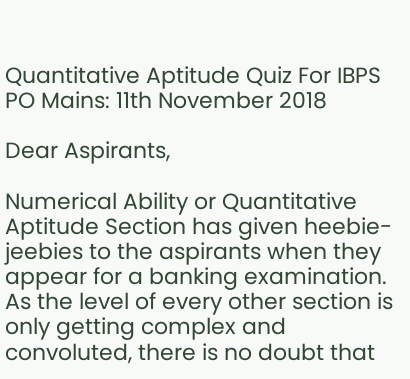Quantitative Aptitude Quiz For IBPS PO Mains: 11th November 2018

Dear Aspirants,

Numerical Ability or Quantitative Aptitude Section has given heebie-jeebies to the aspirants when they appear for a banking examination. As the level of every other section is only getting complex and convoluted, there is no doubt that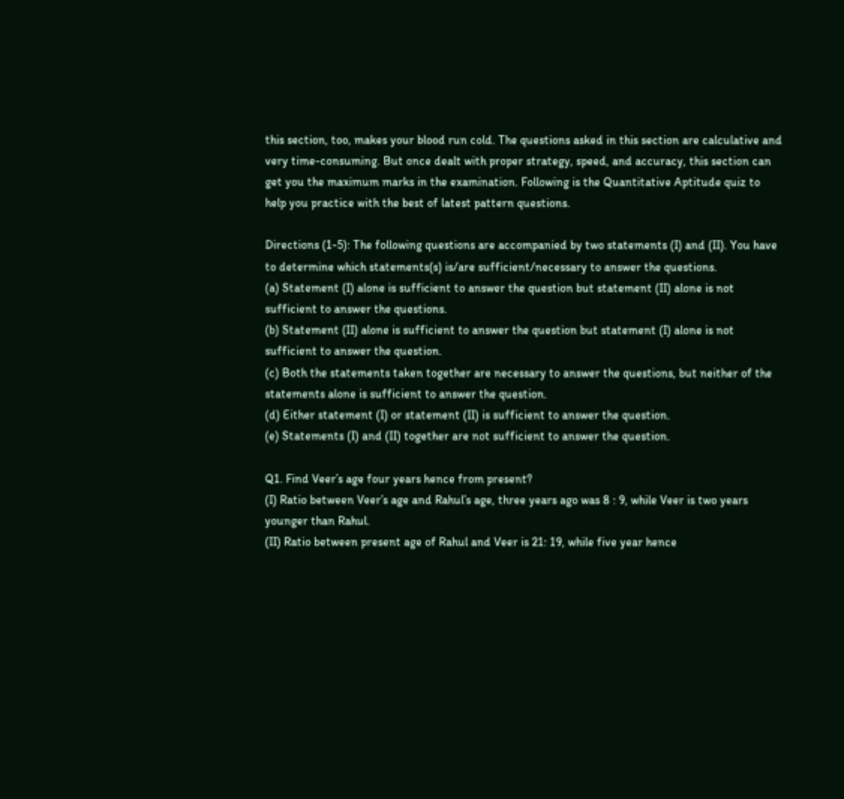this section, too, makes your blood run cold. The questions asked in this section are calculative and very time-consuming. But once dealt with proper strategy, speed, and accuracy, this section can get you the maximum marks in the examination. Following is the Quantitative Aptitude quiz to help you practice with the best of latest pattern questions.

Directions (1-5): The following questions are accompanied by two statements (I) and (II). You have to determine which statements(s) is/are sufficient/necessary to answer the questions.
(a) Statement (I) alone is sufficient to answer the question but statement (II) alone is not sufficient to answer the questions.
(b) Statement (II) alone is sufficient to answer the question but statement (I) alone is not sufficient to answer the question.
(c) Both the statements taken together are necessary to answer the questions, but neither of the statements alone is sufficient to answer the question.
(d) Either statement (I) or statement (II) is sufficient to answer the question.
(e) Statements (I) and (II) together are not sufficient to answer the question.

Q1. Find Veer’s age four years hence from present?
(I) Ratio between Veer’s age and Rahul’s age, three years ago was 8 : 9, while Veer is two years younger than Rahul.
(II) Ratio between present age of Rahul and Veer is 21: 19, while five year hence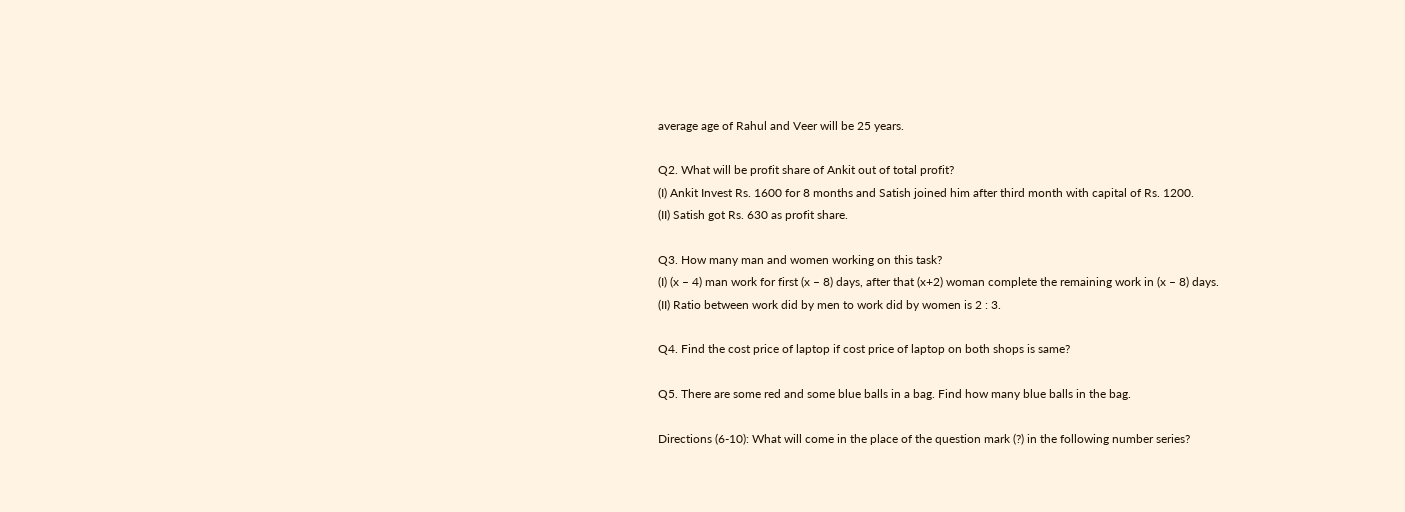average age of Rahul and Veer will be 25 years.

Q2. What will be profit share of Ankit out of total profit?
(I) Ankit Invest Rs. 1600 for 8 months and Satish joined him after third month with capital of Rs. 1200.
(II) Satish got Rs. 630 as profit share.

Q3. How many man and women working on this task?
(I) (x – 4) man work for first (x – 8) days, after that (x+2) woman complete the remaining work in (x – 8) days.
(II) Ratio between work did by men to work did by women is 2 : 3.

Q4. Find the cost price of laptop if cost price of laptop on both shops is same?

Q5. There are some red and some blue balls in a bag. Find how many blue balls in the bag.

Directions (6-10): What will come in the place of the question mark (?) in the following number series?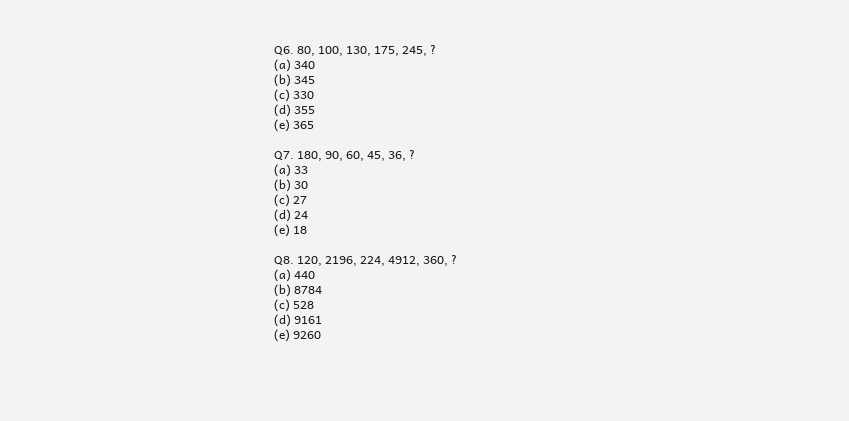Q6. 80, 100, 130, 175, 245, ?
(a) 340
(b) 345
(c) 330
(d) 355
(e) 365

Q7. 180, 90, 60, 45, 36, ?
(a) 33
(b) 30
(c) 27
(d) 24
(e) 18

Q8. 120, 2196, 224, 4912, 360, ?
(a) 440
(b) 8784
(c) 528
(d) 9161
(e) 9260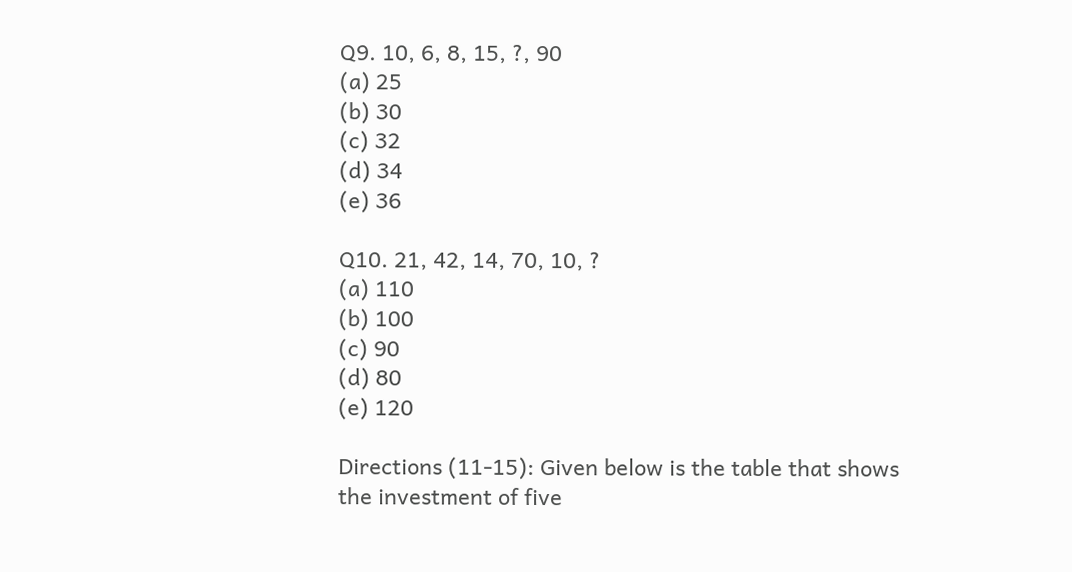Q9. 10, 6, 8, 15, ?, 90
(a) 25
(b) 30
(c) 32
(d) 34
(e) 36

Q10. 21, 42, 14, 70, 10, ?
(a) 110
(b) 100
(c) 90
(d) 80
(e) 120

Directions (11-15): Given below is the table that shows the investment of five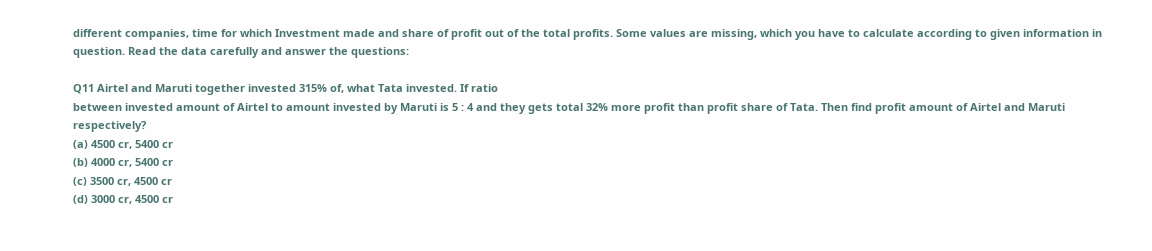different companies, time for which Investment made and share of profit out of the total profits. Some values are missing, which you have to calculate according to given information in question. Read the data carefully and answer the questions:

Q11 Airtel and Maruti together invested 315% of, what Tata invested. If ratio
between invested amount of Airtel to amount invested by Maruti is 5 : 4 and they gets total 32% more profit than profit share of Tata. Then find profit amount of Airtel and Maruti respectively?
(a) 4500 cr, 5400 cr
(b) 4000 cr, 5400 cr
(c) 3500 cr, 4500 cr
(d) 3000 cr, 4500 cr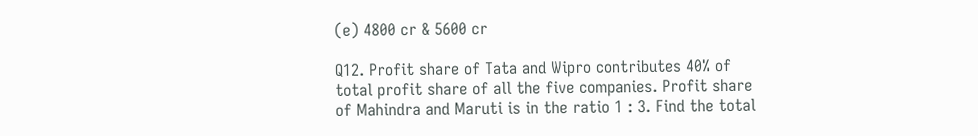(e) 4800 cr & 5600 cr

Q12. Profit share of Tata and Wipro contributes 40% of total profit share of all the five companies. Profit share of Mahindra and Maruti is in the ratio 1 : 3. Find the total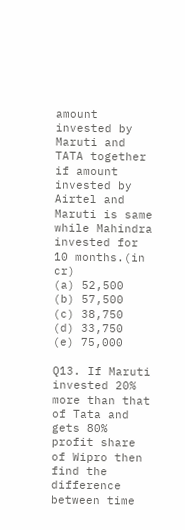amount invested by Maruti and TATA together if amount invested by Airtel and Maruti is same while Mahindra invested for 10 months.(in cr)
(a) 52,500
(b) 57,500
(c) 38,750
(d) 33,750
(e) 75,000

Q13. If Maruti invested 20% more than that of Tata and gets 80%  profit share of Wipro then find the difference between time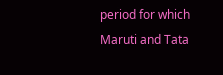period for which Maruti and Tata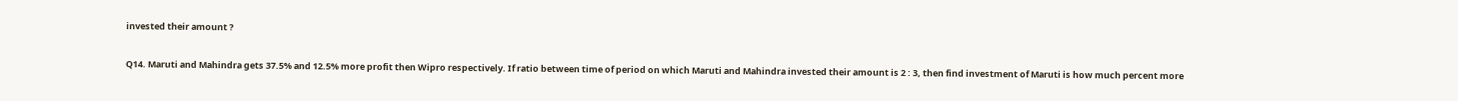invested their amount ?

Q14. Maruti and Mahindra gets 37.5% and 12.5% more profit then Wipro respectively. If ratio between time of period on which Maruti and Mahindra invested their amount is 2 : 3, then find investment of Maruti is how much percent more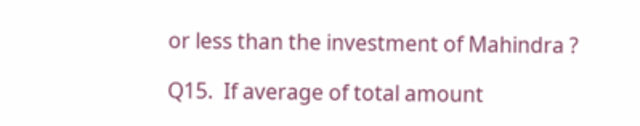or less than the investment of Mahindra ?

Q15.  If average of total amount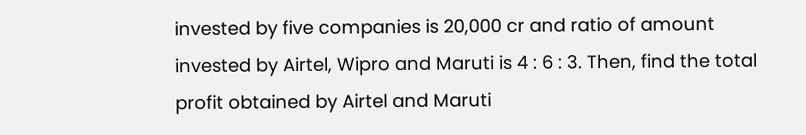invested by five companies is 20,000 cr and ratio of amount invested by Airtel, Wipro and Maruti is 4 : 6 : 3. Then, find the total profit obtained by Airtel and Maruti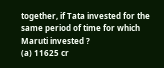together, if Tata invested for the same period of time for which Maruti invested ?
(a) 11625 cr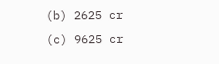(b) 2625 cr
(c) 9625 cr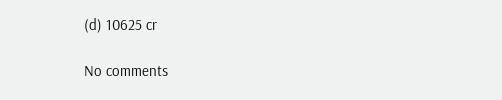(d) 10625 cr

No comments